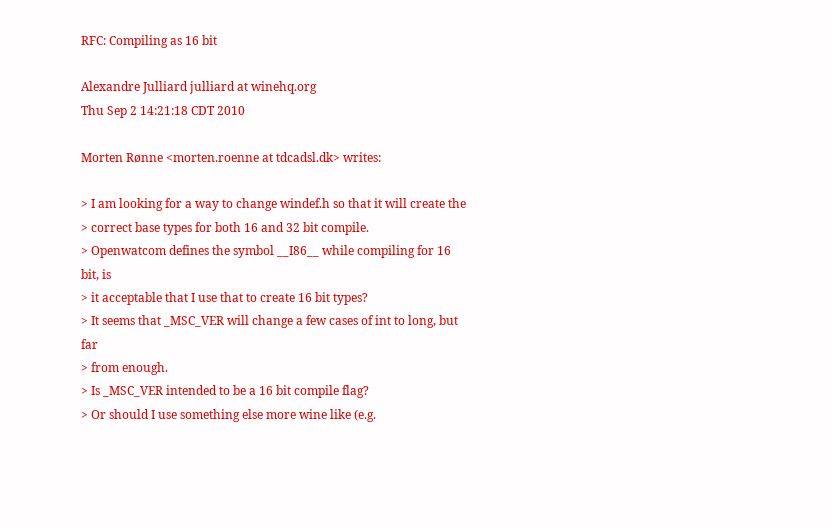RFC: Compiling as 16 bit

Alexandre Julliard julliard at winehq.org
Thu Sep 2 14:21:18 CDT 2010

Morten Rønne <morten.roenne at tdcadsl.dk> writes:

> I am looking for a way to change windef.h so that it will create the
> correct base types for both 16 and 32 bit compile.
> Openwatcom defines the symbol __I86__ while compiling for 16 bit, is
> it acceptable that I use that to create 16 bit types?
> It seems that _MSC_VER will change a few cases of int to long, but far
> from enough.
> Is _MSC_VER intended to be a 16 bit compile flag?
> Or should I use something else more wine like (e.g.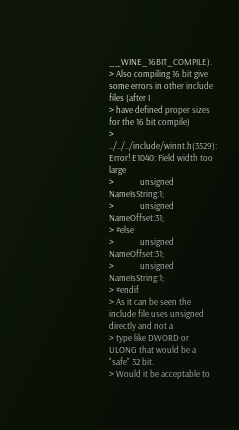__WINE_16BIT_COMPILE).
> Also compiling 16 bit give some errors in other include files (after I
> have defined proper sizes for the 16 bit compile)
> ../../../include/winnt.h(3529): Error! E1040: Field width too large
>             unsigned NameIsString:1;
>             unsigned NameOffset:31;
> #else
>             unsigned NameOffset:31;
>             unsigned NameIsString:1;
> #endif
> As it can be seen the include file uses unsigned directly and not a
> type like DWORD or ULONG that would be a "safe" 32 bit.
> Would it be acceptable to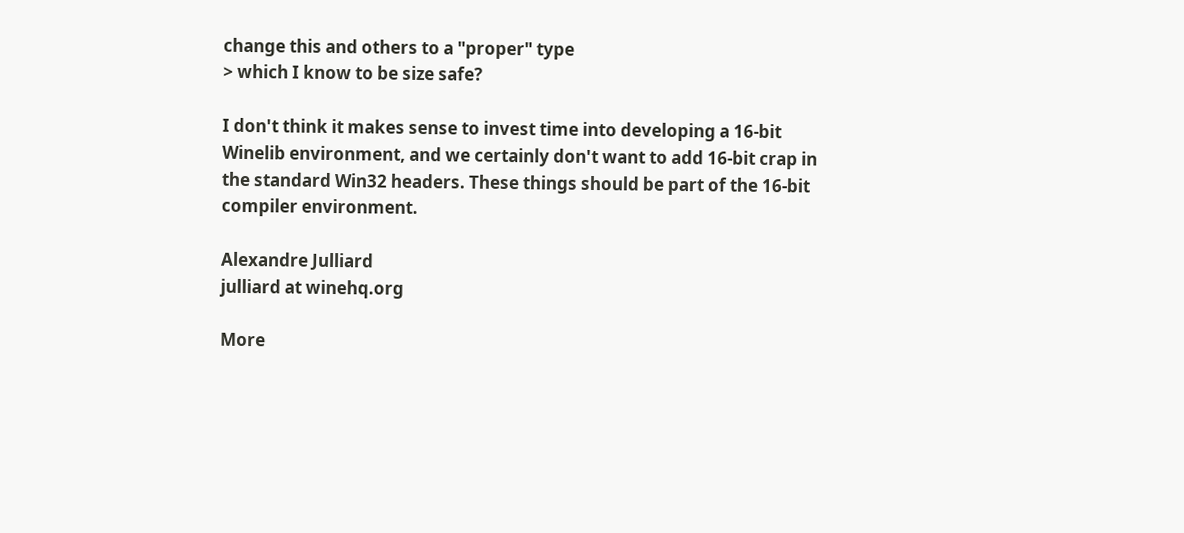change this and others to a "proper" type
> which I know to be size safe?

I don't think it makes sense to invest time into developing a 16-bit
Winelib environment, and we certainly don't want to add 16-bit crap in
the standard Win32 headers. These things should be part of the 16-bit
compiler environment.

Alexandre Julliard
julliard at winehq.org

More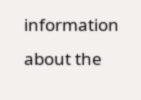information about the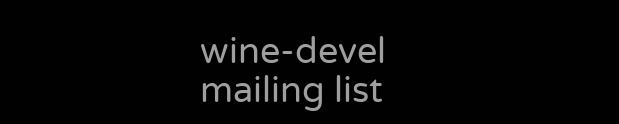wine-devel mailing list